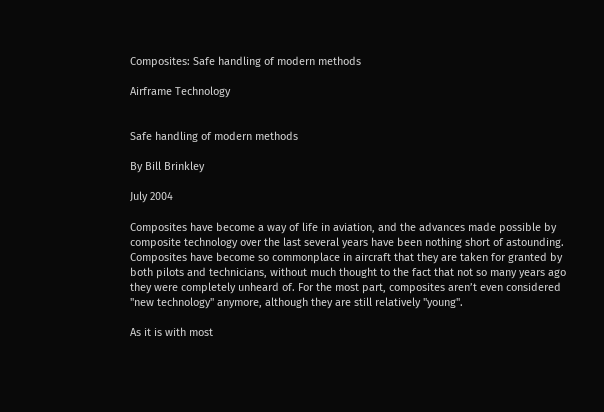Composites: Safe handling of modern methods

Airframe Technology


Safe handling of modern methods

By Bill Brinkley

July 2004

Composites have become a way of life in aviation, and the advances made possible by composite technology over the last several years have been nothing short of astounding. Composites have become so commonplace in aircraft that they are taken for granted by both pilots and technicians, without much thought to the fact that not so many years ago they were completely unheard of. For the most part, composites aren’t even considered "new technology" anymore, although they are still relatively "young".

As it is with most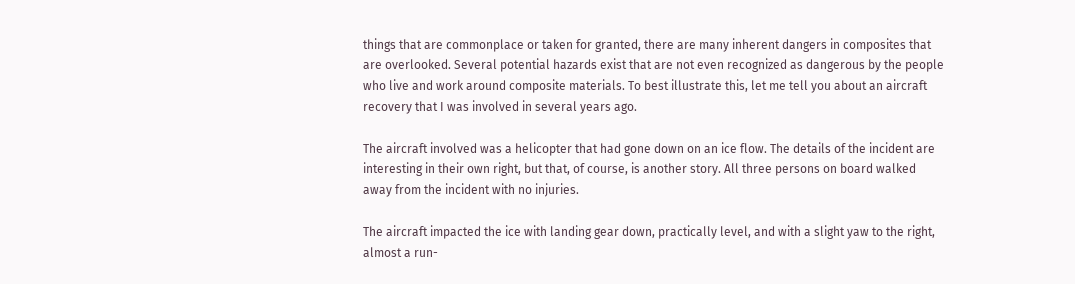things that are commonplace or taken for granted, there are many inherent dangers in composites that are overlooked. Several potential hazards exist that are not even recognized as dangerous by the people who live and work around composite materials. To best illustrate this, let me tell you about an aircraft recovery that I was involved in several years ago.

The aircraft involved was a helicopter that had gone down on an ice flow. The details of the incident are interesting in their own right, but that, of course, is another story. All three persons on board walked away from the incident with no injuries.

The aircraft impacted the ice with landing gear down, practically level, and with a slight yaw to the right, almost a run-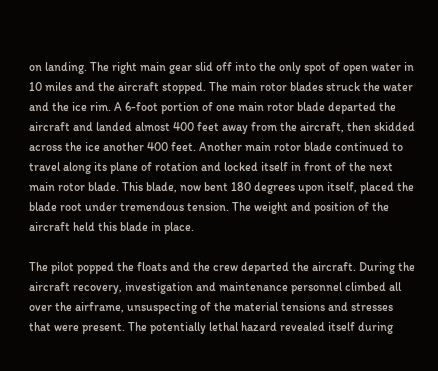on landing. The right main gear slid off into the only spot of open water in 10 miles and the aircraft stopped. The main rotor blades struck the water and the ice rim. A 6-foot portion of one main rotor blade departed the aircraft and landed almost 400 feet away from the aircraft, then skidded across the ice another 400 feet. Another main rotor blade continued to travel along its plane of rotation and locked itself in front of the next main rotor blade. This blade, now bent 180 degrees upon itself, placed the blade root under tremendous tension. The weight and position of the aircraft held this blade in place.

The pilot popped the floats and the crew departed the aircraft. During the aircraft recovery, investigation and maintenance personnel climbed all over the airframe, unsuspecting of the material tensions and stresses that were present. The potentially lethal hazard revealed itself during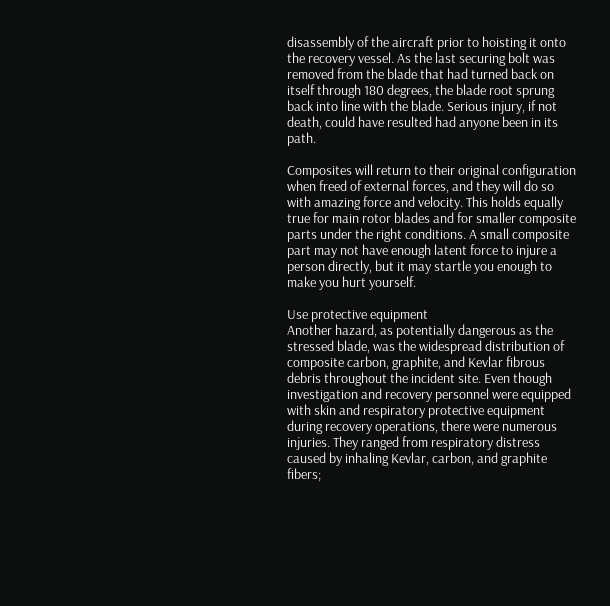disassembly of the aircraft prior to hoisting it onto the recovery vessel. As the last securing bolt was removed from the blade that had turned back on itself through 180 degrees, the blade root sprung back into line with the blade. Serious injury, if not death, could have resulted had anyone been in its path.

Composites will return to their original configuration when freed of external forces, and they will do so with amazing force and velocity. This holds equally true for main rotor blades and for smaller composite parts under the right conditions. A small composite part may not have enough latent force to injure a person directly, but it may startle you enough to make you hurt yourself.

Use protective equipment
Another hazard, as potentially dangerous as the stressed blade, was the widespread distribution of composite carbon, graphite, and Kevlar fibrous debris throughout the incident site. Even though investigation and recovery personnel were equipped with skin and respiratory protective equipment during recovery operations, there were numerous injuries. They ranged from respiratory distress caused by inhaling Kevlar, carbon, and graphite fibers;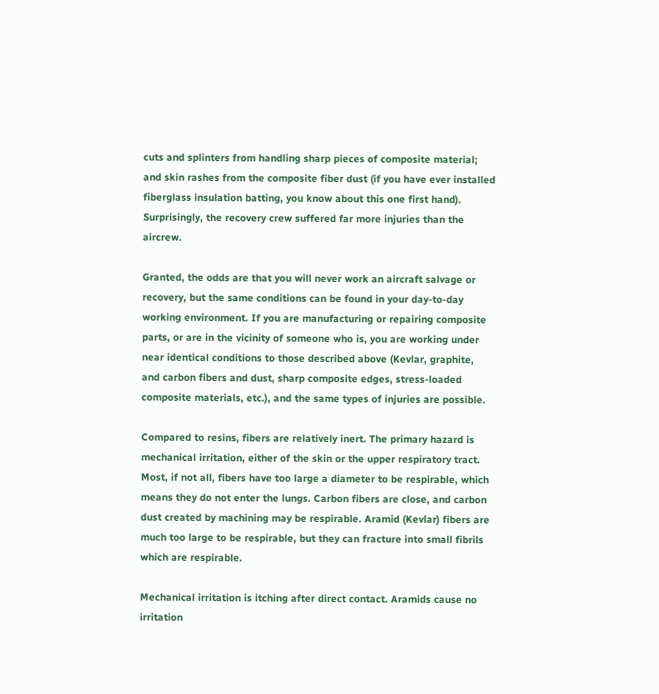cuts and splinters from handling sharp pieces of composite material; and skin rashes from the composite fiber dust (if you have ever installed fiberglass insulation batting, you know about this one first hand). Surprisingly, the recovery crew suffered far more injuries than the aircrew.

Granted, the odds are that you will never work an aircraft salvage or recovery, but the same conditions can be found in your day-to-day working environment. If you are manufacturing or repairing composite parts, or are in the vicinity of someone who is, you are working under near identical conditions to those described above (Kevlar, graphite, and carbon fibers and dust, sharp composite edges, stress-loaded composite materials, etc.), and the same types of injuries are possible.

Compared to resins, fibers are relatively inert. The primary hazard is mechanical irritation, either of the skin or the upper respiratory tract. Most, if not all, fibers have too large a diameter to be respirable, which means they do not enter the lungs. Carbon fibers are close, and carbon dust created by machining may be respirable. Aramid (Kevlar) fibers are much too large to be respirable, but they can fracture into small fibrils which are respirable.

Mechanical irritation is itching after direct contact. Aramids cause no irritation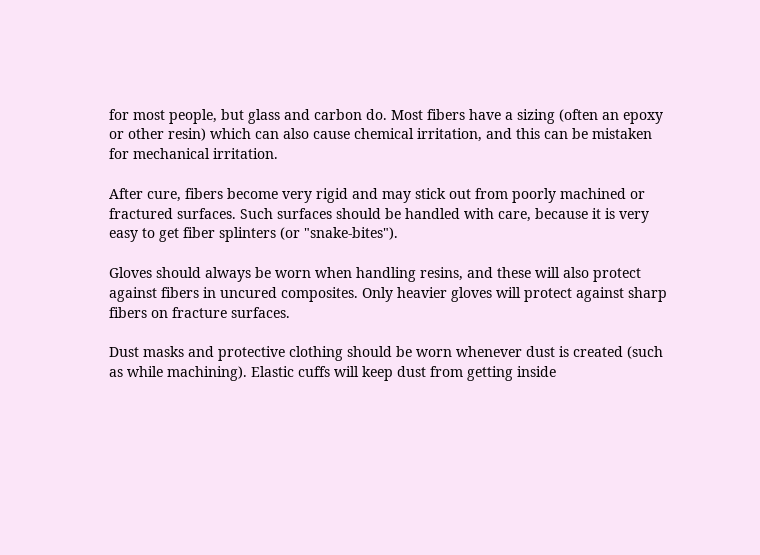for most people, but glass and carbon do. Most fibers have a sizing (often an epoxy or other resin) which can also cause chemical irritation, and this can be mistaken for mechanical irritation.

After cure, fibers become very rigid and may stick out from poorly machined or fractured surfaces. Such surfaces should be handled with care, because it is very easy to get fiber splinters (or "snake-bites").

Gloves should always be worn when handling resins, and these will also protect against fibers in uncured composites. Only heavier gloves will protect against sharp fibers on fracture surfaces.

Dust masks and protective clothing should be worn whenever dust is created (such as while machining). Elastic cuffs will keep dust from getting inside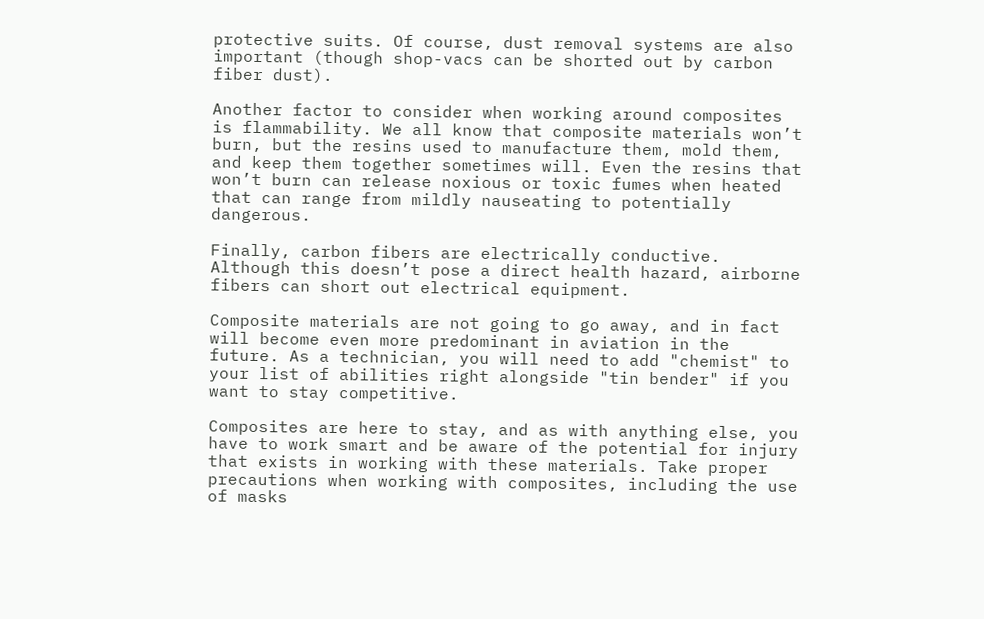protective suits. Of course, dust removal systems are also important (though shop-vacs can be shorted out by carbon fiber dust).

Another factor to consider when working around composites is flammability. We all know that composite materials won’t burn, but the resins used to manufacture them, mold them, and keep them together sometimes will. Even the resins that won’t burn can release noxious or toxic fumes when heated that can range from mildly nauseating to potentially dangerous.

Finally, carbon fibers are electrically conductive. Although this doesn’t pose a direct health hazard, airborne fibers can short out electrical equipment.

Composite materials are not going to go away, and in fact will become even more predominant in aviation in the future. As a technician, you will need to add "chemist" to your list of abilities right alongside "tin bender" if you want to stay competitive.

Composites are here to stay, and as with anything else, you have to work smart and be aware of the potential for injury that exists in working with these materials. Take proper precautions when working with composites, including the use of masks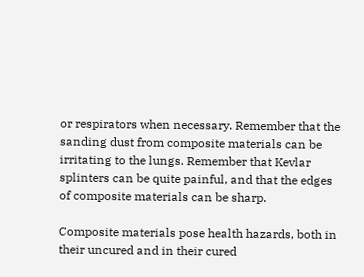or respirators when necessary. Remember that the sanding dust from composite materials can be irritating to the lungs. Remember that Kevlar splinters can be quite painful, and that the edges of composite materials can be sharp.

Composite materials pose health hazards, both in their uncured and in their cured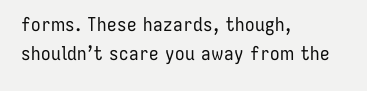forms. These hazards, though, shouldn’t scare you away from the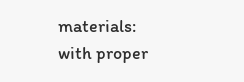materials: with proper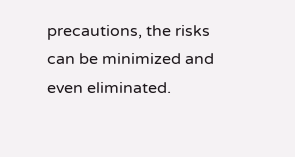precautions, the risks can be minimized and even eliminated.